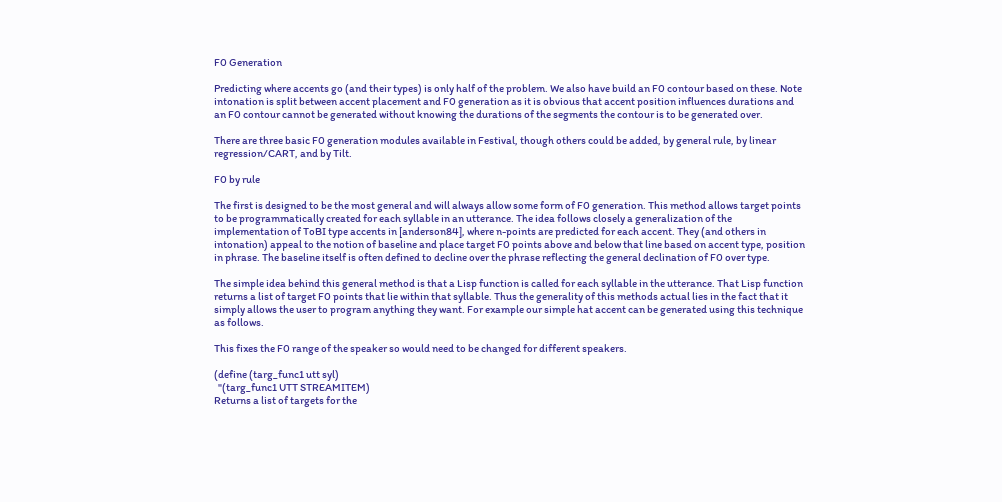F0 Generation

Predicting where accents go (and their types) is only half of the problem. We also have build an F0 contour based on these. Note intonation is split between accent placement and F0 generation as it is obvious that accent position influences durations and an F0 contour cannot be generated without knowing the durations of the segments the contour is to be generated over.

There are three basic F0 generation modules available in Festival, though others could be added, by general rule, by linear regression/CART, and by Tilt.

F0 by rule

The first is designed to be the most general and will always allow some form of F0 generation. This method allows target points to be programmatically created for each syllable in an utterance. The idea follows closely a generalization of the implementation of ToBI type accents in [anderson84], where n-points are predicted for each accent. They (and others in intonation) appeal to the notion of baseline and place target F0 points above and below that line based on accent type, position in phrase. The baseline itself is often defined to decline over the phrase reflecting the general declination of F0 over type.

The simple idea behind this general method is that a Lisp function is called for each syllable in the utterance. That Lisp function returns a list of target F0 points that lie within that syllable. Thus the generality of this methods actual lies in the fact that it simply allows the user to program anything they want. For example our simple hat accent can be generated using this technique as follows.

This fixes the F0 range of the speaker so would need to be changed for different speakers.

(define (targ_func1 utt syl)
  "(targ_func1 UTT STREAMITEM)
Returns a list of targets for the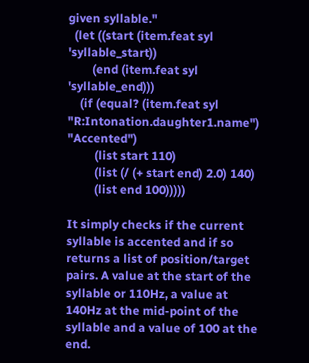given syllable."
  (let ((start (item.feat syl 'syllable_start))
        (end (item.feat syl 'syllable_end)))
    (if (equal? (item.feat syl "R:Intonation.daughter1.name") "Accented")
         (list start 110)
         (list (/ (+ start end) 2.0) 140)
         (list end 100)))))

It simply checks if the current syllable is accented and if so returns a list of position/target pairs. A value at the start of the syllable or 110Hz, a value at 140Hz at the mid-point of the syllable and a value of 100 at the end.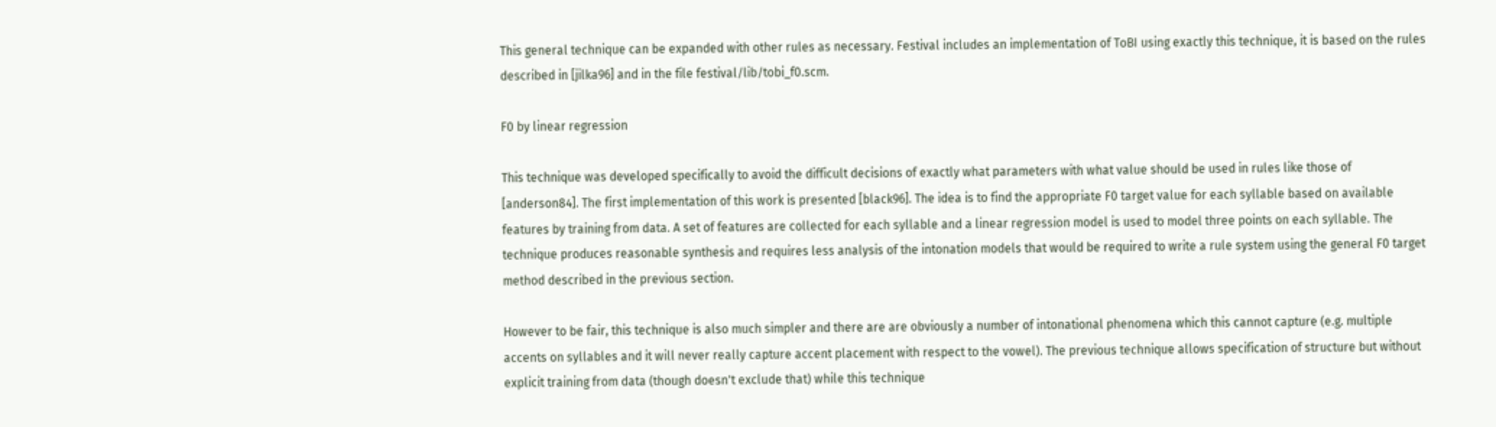This general technique can be expanded with other rules as necessary. Festival includes an implementation of ToBI using exactly this technique, it is based on the rules described in [jilka96] and in the file festival/lib/tobi_f0.scm.

F0 by linear regression

This technique was developed specifically to avoid the difficult decisions of exactly what parameters with what value should be used in rules like those of [anderson84]. The first implementation of this work is presented [black96]. The idea is to find the appropriate F0 target value for each syllable based on available features by training from data. A set of features are collected for each syllable and a linear regression model is used to model three points on each syllable. The technique produces reasonable synthesis and requires less analysis of the intonation models that would be required to write a rule system using the general F0 target method described in the previous section.

However to be fair, this technique is also much simpler and there are are obviously a number of intonational phenomena which this cannot capture (e.g. multiple accents on syllables and it will never really capture accent placement with respect to the vowel). The previous technique allows specification of structure but without explicit training from data (though doesn't exclude that) while this technique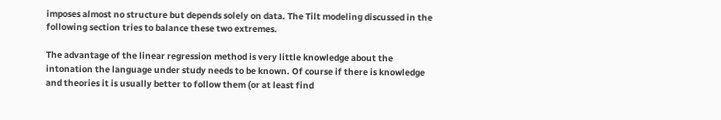imposes almost no structure but depends solely on data. The Tilt modeling discussed in the following section tries to balance these two extremes.

The advantage of the linear regression method is very little knowledge about the intonation the language under study needs to be known. Of course if there is knowledge and theories it is usually better to follow them (or at least find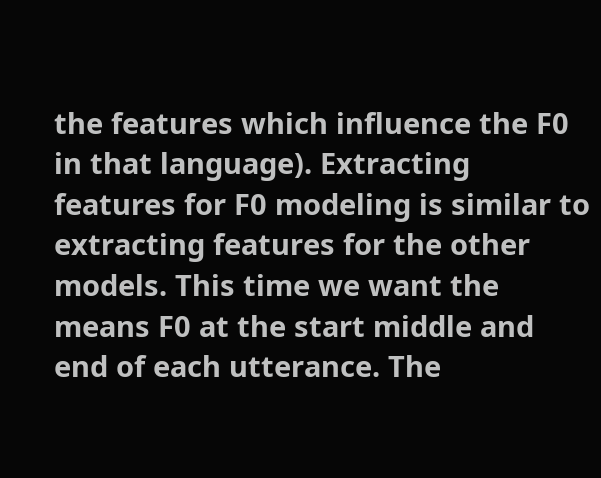the features which influence the F0 in that language). Extracting features for F0 modeling is similar to extracting features for the other models. This time we want the means F0 at the start middle and end of each utterance. The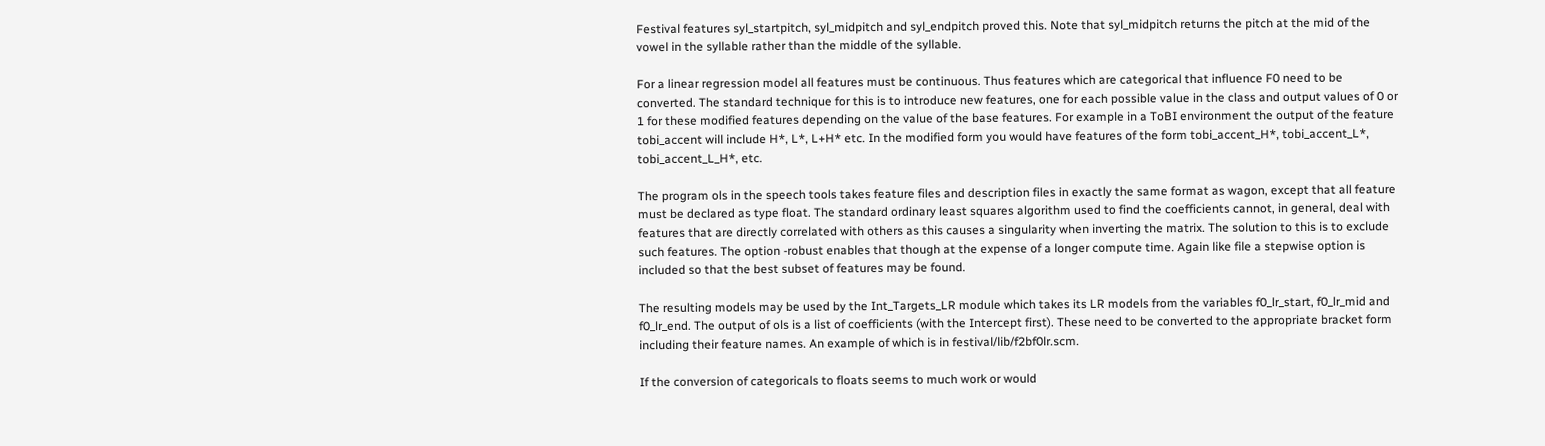Festival features syl_startpitch, syl_midpitch and syl_endpitch proved this. Note that syl_midpitch returns the pitch at the mid of the vowel in the syllable rather than the middle of the syllable.

For a linear regression model all features must be continuous. Thus features which are categorical that influence F0 need to be converted. The standard technique for this is to introduce new features, one for each possible value in the class and output values of 0 or 1 for these modified features depending on the value of the base features. For example in a ToBI environment the output of the feature tobi_accent will include H*, L*, L+H* etc. In the modified form you would have features of the form tobi_accent_H*, tobi_accent_L*, tobi_accent_L_H*, etc.

The program ols in the speech tools takes feature files and description files in exactly the same format as wagon, except that all feature must be declared as type float. The standard ordinary least squares algorithm used to find the coefficients cannot, in general, deal with features that are directly correlated with others as this causes a singularity when inverting the matrix. The solution to this is to exclude such features. The option -robust enables that though at the expense of a longer compute time. Again like file a stepwise option is included so that the best subset of features may be found.

The resulting models may be used by the Int_Targets_LR module which takes its LR models from the variables f0_lr_start, f0_lr_mid and f0_lr_end. The output of ols is a list of coefficients (with the Intercept first). These need to be converted to the appropriate bracket form including their feature names. An example of which is in festival/lib/f2bf0lr.scm.

If the conversion of categoricals to floats seems to much work or would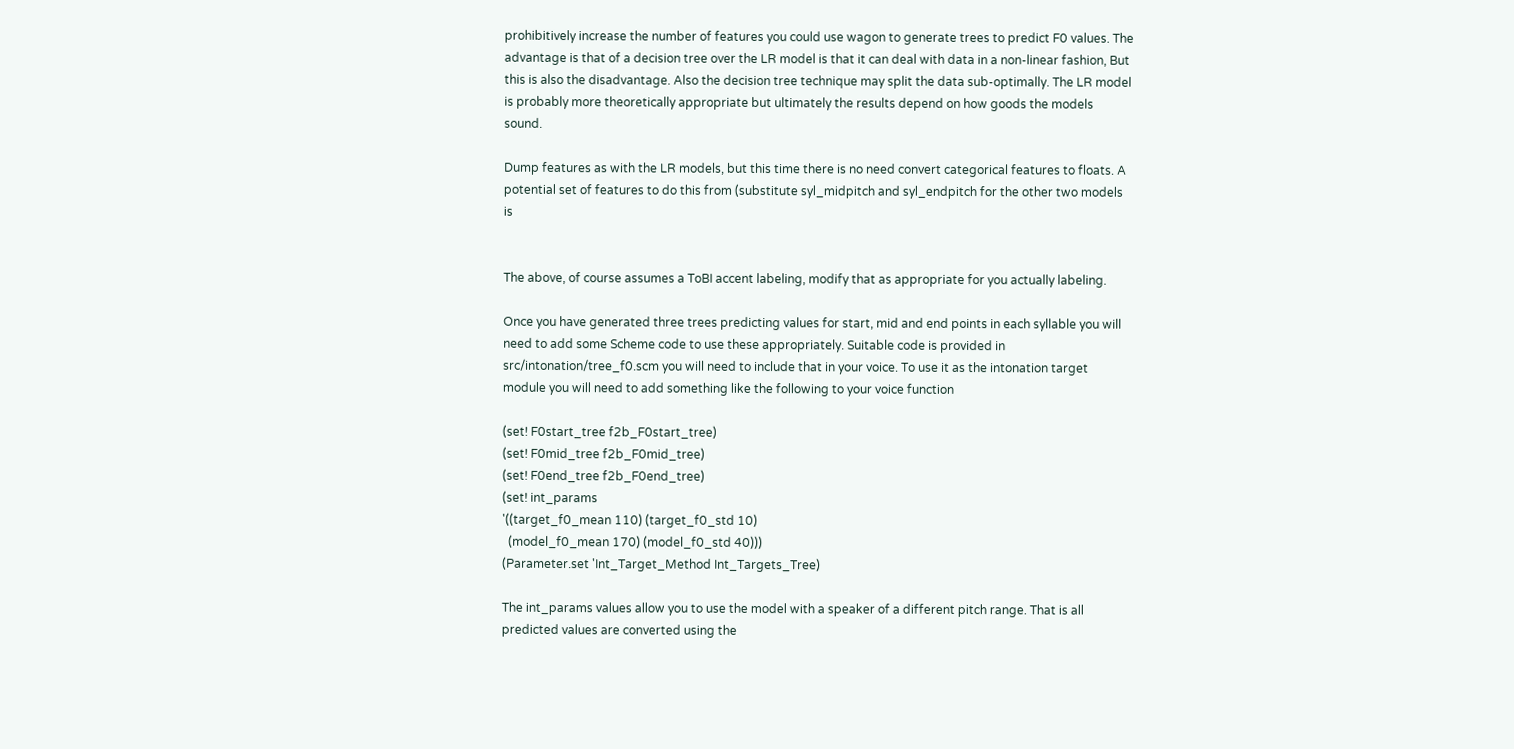prohibitively increase the number of features you could use wagon to generate trees to predict F0 values. The advantage is that of a decision tree over the LR model is that it can deal with data in a non-linear fashion, But this is also the disadvantage. Also the decision tree technique may split the data sub-optimally. The LR model is probably more theoretically appropriate but ultimately the results depend on how goods the models sound.

Dump features as with the LR models, but this time there is no need convert categorical features to floats. A potential set of features to do this from (substitute syl_midpitch and syl_endpitch for the other two models is


The above, of course assumes a ToBI accent labeling, modify that as appropriate for you actually labeling.

Once you have generated three trees predicting values for start, mid and end points in each syllable you will need to add some Scheme code to use these appropriately. Suitable code is provided in src/intonation/tree_f0.scm you will need to include that in your voice. To use it as the intonation target module you will need to add something like the following to your voice function

(set! F0start_tree f2b_F0start_tree)
(set! F0mid_tree f2b_F0mid_tree)
(set! F0end_tree f2b_F0end_tree)
(set! int_params
'((target_f0_mean 110) (target_f0_std 10)
  (model_f0_mean 170) (model_f0_std 40)))
(Parameter.set 'Int_Target_Method Int_Targets_Tree)

The int_params values allow you to use the model with a speaker of a different pitch range. That is all predicted values are converted using the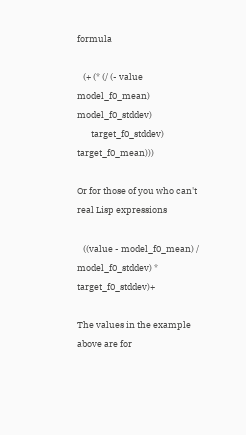formula

   (+ (* (/ (- value model_f0_mean) model_f0_stddev)
       target_f0_stddev) target_f0_mean)))

Or for those of you who can't real Lisp expressions

   ((value - model_f0_mean) / model_f0_stddev) * target_f0_stddev)+

The values in the example above are for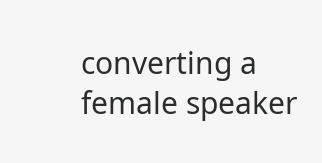converting a female speaker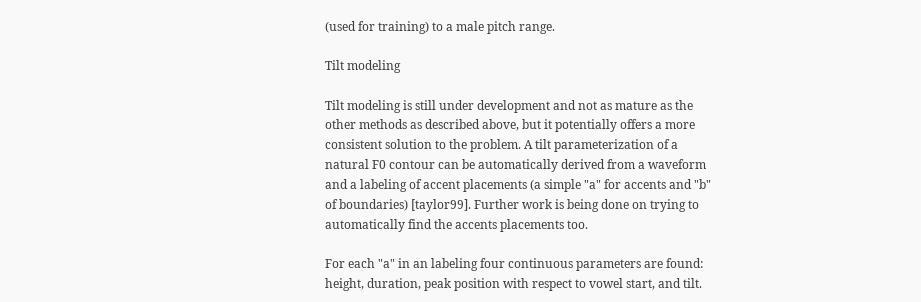(used for training) to a male pitch range.

Tilt modeling

Tilt modeling is still under development and not as mature as the other methods as described above, but it potentially offers a more consistent solution to the problem. A tilt parameterization of a natural F0 contour can be automatically derived from a waveform and a labeling of accent placements (a simple "a" for accents and "b" of boundaries) [taylor99]. Further work is being done on trying to automatically find the accents placements too.

For each "a" in an labeling four continuous parameters are found: height, duration, peak position with respect to vowel start, and tilt.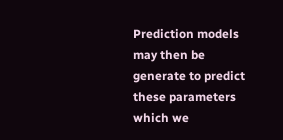Prediction models may then be generate to predict these parameters which we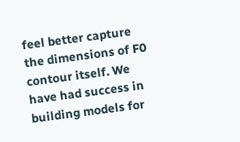feel better capture the dimensions of F0 contour itself. We have had success in building models for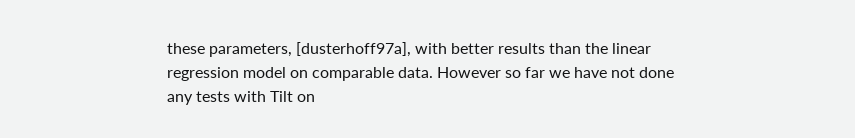these parameters, [dusterhoff97a], with better results than the linear regression model on comparable data. However so far we have not done any tests with Tilt on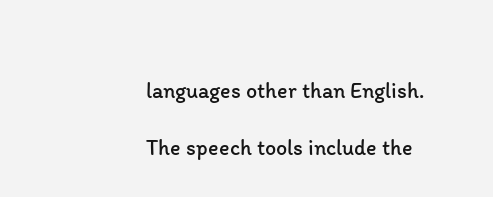languages other than English.

The speech tools include the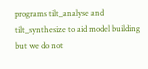programs tilt_analyse and tilt_synthesize to aid model building but we do not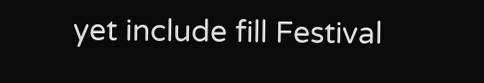yet include fill Festival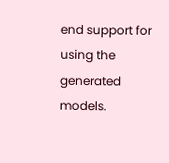end support for using the generated models.